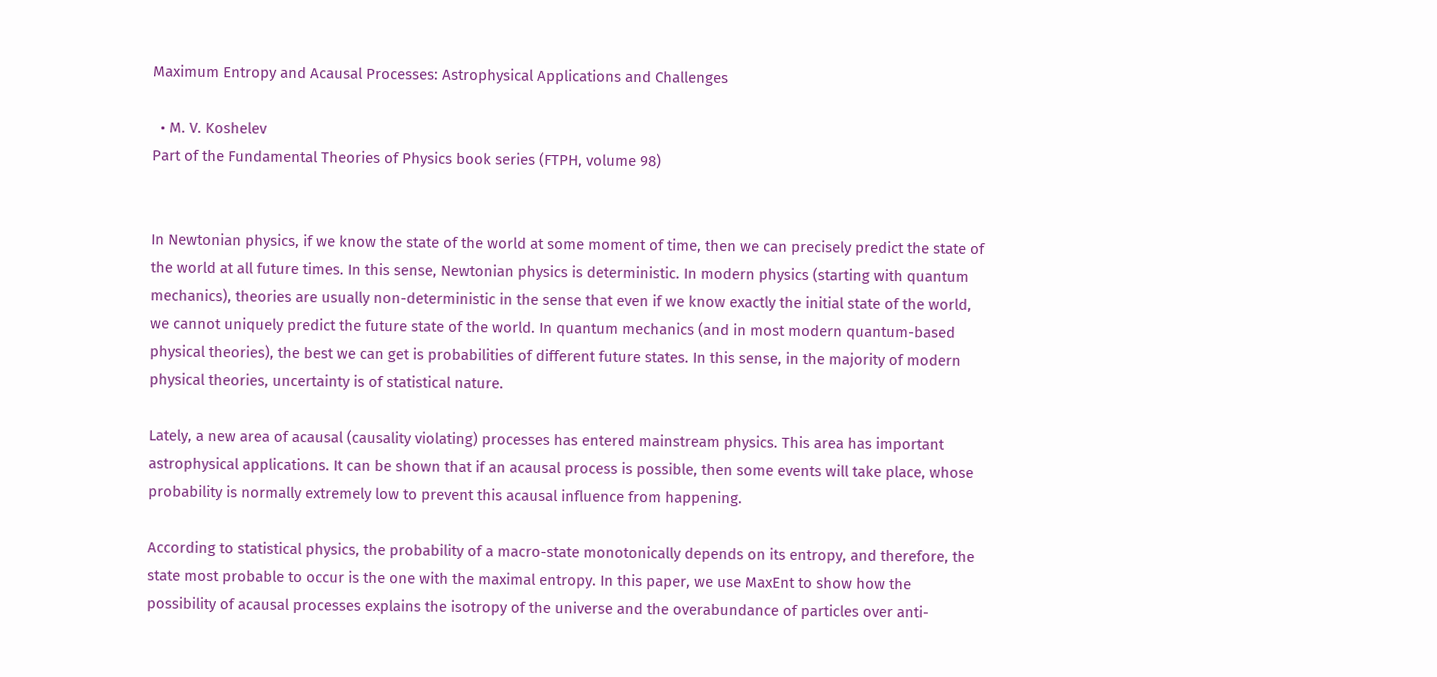Maximum Entropy and Acausal Processes: Astrophysical Applications and Challenges

  • M. V. Koshelev
Part of the Fundamental Theories of Physics book series (FTPH, volume 98)


In Newtonian physics, if we know the state of the world at some moment of time, then we can precisely predict the state of the world at all future times. In this sense, Newtonian physics is deterministic. In modern physics (starting with quantum mechanics), theories are usually non-deterministic in the sense that even if we know exactly the initial state of the world, we cannot uniquely predict the future state of the world. In quantum mechanics (and in most modern quantum-based physical theories), the best we can get is probabilities of different future states. In this sense, in the majority of modern physical theories, uncertainty is of statistical nature.

Lately, a new area of acausal (causality violating) processes has entered mainstream physics. This area has important astrophysical applications. It can be shown that if an acausal process is possible, then some events will take place, whose probability is normally extremely low to prevent this acausal influence from happening.

According to statistical physics, the probability of a macro-state monotonically depends on its entropy, and therefore, the state most probable to occur is the one with the maximal entropy. In this paper, we use MaxEnt to show how the possibility of acausal processes explains the isotropy of the universe and the overabundance of particles over anti-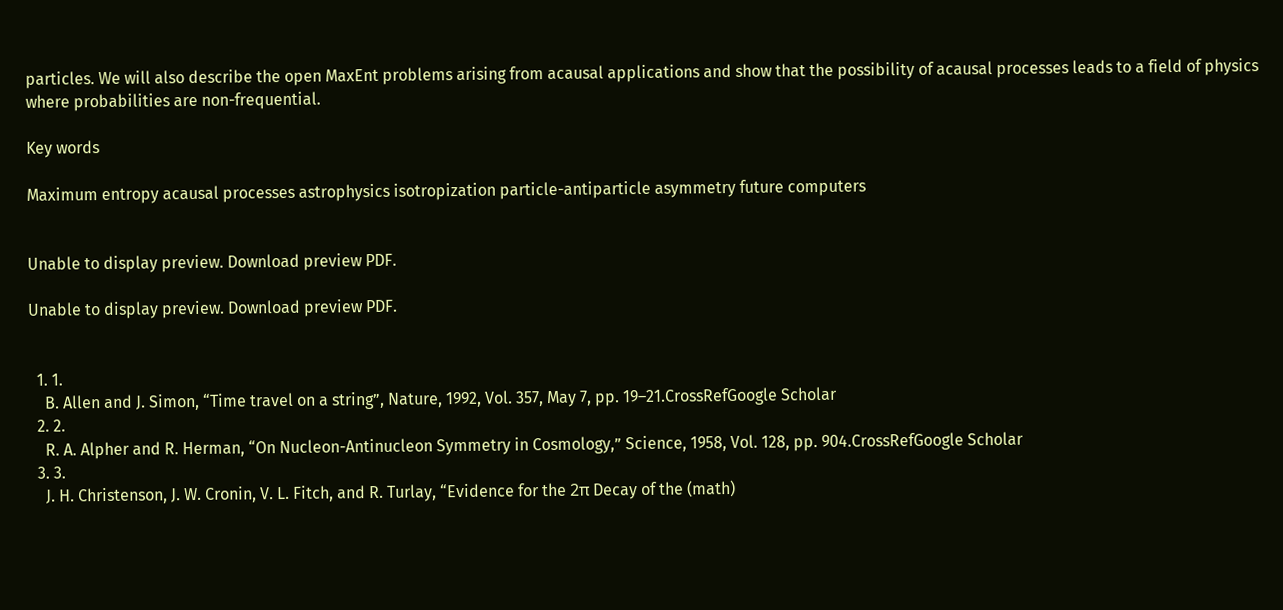particles. We will also describe the open MaxEnt problems arising from acausal applications and show that the possibility of acausal processes leads to a field of physics where probabilities are non-frequential.

Key words

Maximum entropy acausal processes astrophysics isotropization particle-antiparticle asymmetry future computers


Unable to display preview. Download preview PDF.

Unable to display preview. Download preview PDF.


  1. 1.
    B. Allen and J. Simon, “Time travel on a string”, Nature, 1992, Vol. 357, May 7, pp. 19–21.CrossRefGoogle Scholar
  2. 2.
    R. A. Alpher and R. Herman, “On Nucleon-Antinucleon Symmetry in Cosmology,” Science, 1958, Vol. 128, pp. 904.CrossRefGoogle Scholar
  3. 3.
    J. H. Christenson, J. W. Cronin, V. L. Fitch, and R. Turlay, “Evidence for the 2π Decay of the (math)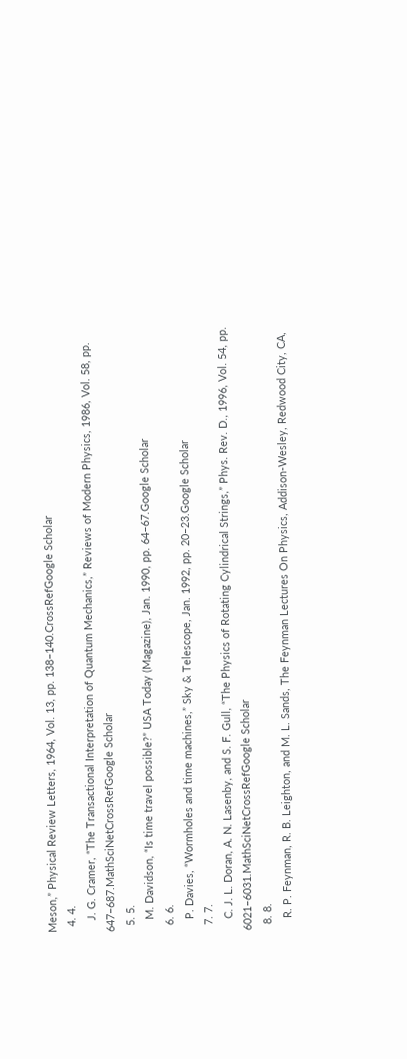Meson,” Physical Review Letters, 1964, Vol. 13, pp. 138–140.CrossRefGoogle Scholar
  4. 4.
    J. G. Cramer, “The Transactional Interpretation of Quantum Mechanics,” Reviews of Modern Physics, 1986, Vol. 58, pp. 647–687.MathSciNetCrossRefGoogle Scholar
  5. 5.
    M. Davidson, “Is time travel possible?” USA Today (Magazine), Jan. 1990, pp. 64–67.Google Scholar
  6. 6.
    P. Davies, “Wormholes and time machines,” Sky & Telescope, Jan. 1992, pp. 20–23.Google Scholar
  7. 7.
    C. J. L. Doran, A. N. Lasenby, and S. F. Gull, “The Physics of Rotating Cylindrical Strings,” Phys. Rev. D., 1996, Vol. 54, pp. 6021–6031.MathSciNetCrossRefGoogle Scholar
  8. 8.
    R. P. Feynman, R. B. Leighton, and M. L. Sands, The Feynman Lectures On Physics, Addison-Wesley, Redwood City, CA,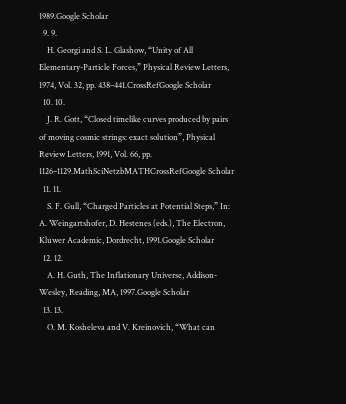1989.Google Scholar
  9. 9.
    H. Georgi and S. L. Glashow, “Unity of All Elementary-Particle Forces,” Physical Review Letters, 1974, Vol. 32, pp. 438–441.CrossRefGoogle Scholar
  10. 10.
    J. R. Gott, “Closed timelike curves produced by pairs of moving cosmic strings: exact solution”, Physical Review Letters, 1991, Vol. 66, pp. 1126–1129.MathSciNetzbMATHCrossRefGoogle Scholar
  11. 11.
    S. F. Gull, “Charged Particles at Potential Steps,” In: A. Weingartshofer, D. Hestenes (eds.), The Electron, Kluwer Academic, Dordrecht, 1991.Google Scholar
  12. 12.
    A. H. Guth, The Inflationary Universe, Addison-Wesley, Reading, MA, 1997.Google Scholar
  13. 13.
    O. M. Kosheleva and V. Kreinovich, “What can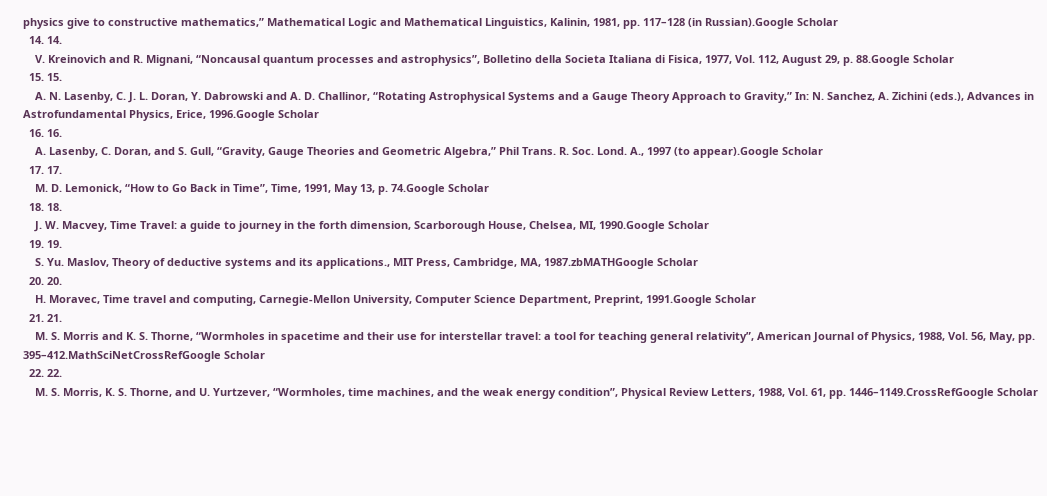physics give to constructive mathematics,” Mathematical Logic and Mathematical Linguistics, Kalinin, 1981, pp. 117–128 (in Russian).Google Scholar
  14. 14.
    V. Kreinovich and R. Mignani, “Noncausal quantum processes and astrophysics”, Bolletino della Societa Italiana di Fisica, 1977, Vol. 112, August 29, p. 88.Google Scholar
  15. 15.
    A. N. Lasenby, C. J. L. Doran, Y. Dabrowski and A. D. Challinor, “Rotating Astrophysical Systems and a Gauge Theory Approach to Gravity,” In: N. Sanchez, A. Zichini (eds.), Advances in Astrofundamental Physics, Erice, 1996.Google Scholar
  16. 16.
    A. Lasenby, C. Doran, and S. Gull, “Gravity, Gauge Theories and Geometric Algebra,” Phil Trans. R. Soc. Lond. A., 1997 (to appear).Google Scholar
  17. 17.
    M. D. Lemonick, “How to Go Back in Time”, Time, 1991, May 13, p. 74.Google Scholar
  18. 18.
    J. W. Macvey, Time Travel: a guide to journey in the forth dimension, Scarborough House, Chelsea, MI, 1990.Google Scholar
  19. 19.
    S. Yu. Maslov, Theory of deductive systems and its applications., MIT Press, Cambridge, MA, 1987.zbMATHGoogle Scholar
  20. 20.
    H. Moravec, Time travel and computing, Carnegie-Mellon University, Computer Science Department, Preprint, 1991.Google Scholar
  21. 21.
    M. S. Morris and K. S. Thorne, “Wormholes in spacetime and their use for interstellar travel: a tool for teaching general relativity”, American Journal of Physics, 1988, Vol. 56, May, pp. 395–412.MathSciNetCrossRefGoogle Scholar
  22. 22.
    M. S. Morris, K. S. Thorne, and U. Yurtzever, “Wormholes, time machines, and the weak energy condition”, Physical Review Letters, 1988, Vol. 61, pp. 1446–1149.CrossRefGoogle Scholar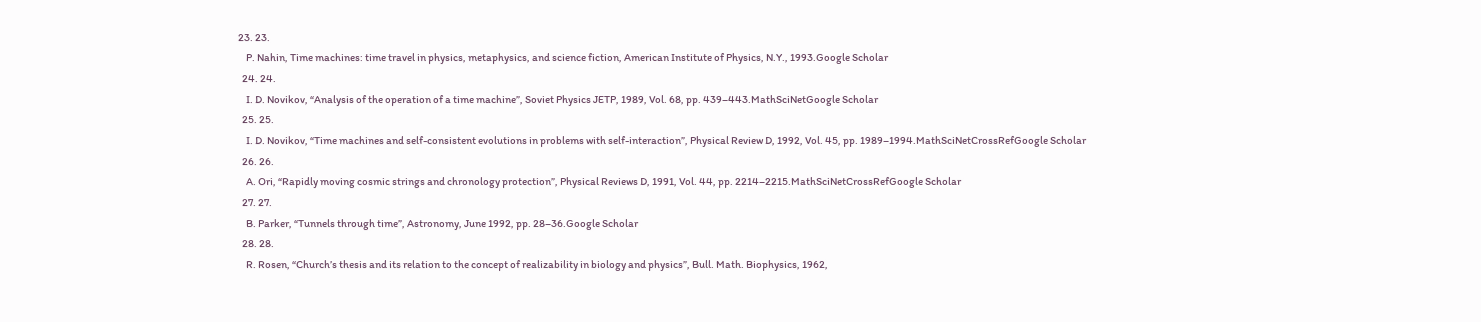23. 23.
    P. Nahin, Time machines: time travel in physics, metaphysics, and science fiction, American Institute of Physics, N.Y., 1993.Google Scholar
  24. 24.
    I. D. Novikov, “Analysis of the operation of a time machine”, Soviet Physics JETP, 1989, Vol. 68, pp. 439–443.MathSciNetGoogle Scholar
  25. 25.
    I. D. Novikov, “Time machines and self-consistent evolutions in problems with self-interaction”, Physical Review D, 1992, Vol. 45, pp. 1989–1994.MathSciNetCrossRefGoogle Scholar
  26. 26.
    A. Ori, “Rapidly moving cosmic strings and chronology protection”, Physical Reviews D, 1991, Vol. 44, pp. 2214–2215.MathSciNetCrossRefGoogle Scholar
  27. 27.
    B. Parker, “Tunnels through time”, Astronomy, June 1992, pp. 28–36.Google Scholar
  28. 28.
    R. Rosen, “Church’s thesis and its relation to the concept of realizability in biology and physics”, Bull. Math. Biophysics, 1962,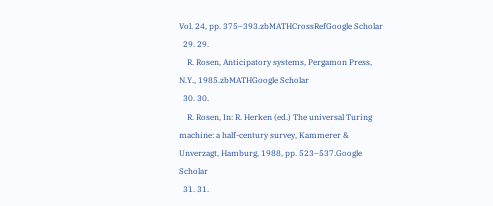Vol. 24, pp. 375–393.zbMATHCrossRefGoogle Scholar
  29. 29.
    R. Rosen, Anticipatory systems, Pergamon Press, N.Y., 1985.zbMATHGoogle Scholar
  30. 30.
    R. Rosen, In: R. Herken (ed.) The universal Turing machine: a half-century survey, Kammerer & Unverzagt, Hamburg, 1988, pp. 523–537.Google Scholar
  31. 31.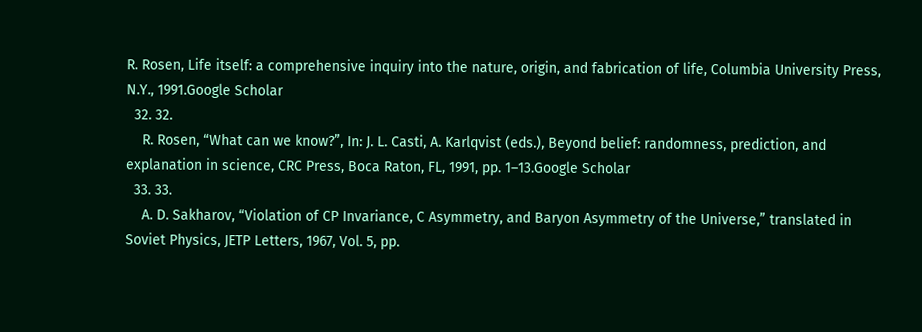R. Rosen, Life itself: a comprehensive inquiry into the nature, origin, and fabrication of life, Columbia University Press, N.Y., 1991.Google Scholar
  32. 32.
    R. Rosen, “What can we know?”, In: J. L. Casti, A. Karlqvist (eds.), Beyond belief: randomness, prediction, and explanation in science, CRC Press, Boca Raton, FL, 1991, pp. 1–13.Google Scholar
  33. 33.
    A. D. Sakharov, “Violation of CP Invariance, C Asymmetry, and Baryon Asymmetry of the Universe,” translated in Soviet Physics, JETP Letters, 1967, Vol. 5, pp.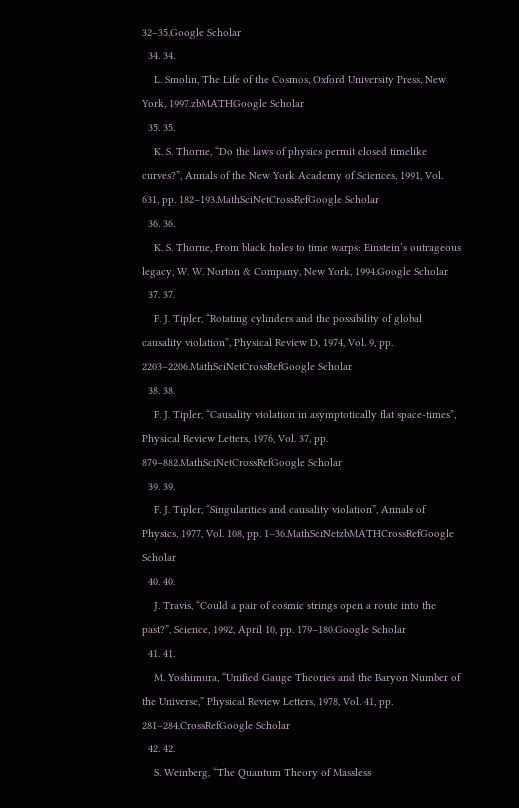32–35.Google Scholar
  34. 34.
    L. Smolin, The Life of the Cosmos, Oxford University Press, New York, 1997.zbMATHGoogle Scholar
  35. 35.
    K. S. Thorne, “Do the laws of physics permit closed timelike curves?”, Annals of the New York Academy of Sciences, 1991, Vol. 631, pp. 182–193.MathSciNetCrossRefGoogle Scholar
  36. 36.
    K. S. Thorne, From black holes to time warps: Einstein’s outrageous legacy, W. W. Norton & Company, New York, 1994.Google Scholar
  37. 37.
    F. J. Tipler, “Rotating cylinders and the possibility of global causality violation”, Physical Review D, 1974, Vol. 9, pp. 2203–2206.MathSciNetCrossRefGoogle Scholar
  38. 38.
    F. J. Tipler, “Causality violation in asymptotically flat space-times”, Physical Review Letters, 1976, Vol. 37, pp. 879–882.MathSciNetCrossRefGoogle Scholar
  39. 39.
    F. J. Tipler, “Singularities and causality violation”, Annals of Physics, 1977, Vol. 108, pp. 1–36.MathSciNetzbMATHCrossRefGoogle Scholar
  40. 40.
    J. Travis, “Could a pair of cosmic strings open a route into the past?”, Science, 1992, April 10, pp. 179–180.Google Scholar
  41. 41.
    M. Yoshimura, “Unified Gauge Theories and the Baryon Number of the Universe,” Physical Review Letters, 1978, Vol. 41, pp. 281–284.CrossRefGoogle Scholar
  42. 42.
    S. Weinberg, “The Quantum Theory of Massless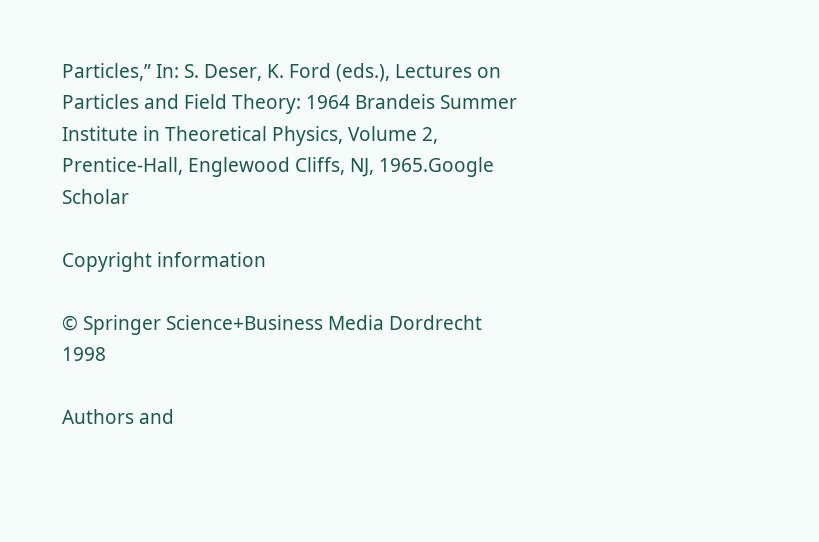Particles,” In: S. Deser, K. Ford (eds.), Lectures on Particles and Field Theory: 1964 Brandeis Summer Institute in Theoretical Physics, Volume 2, Prentice-Hall, Englewood Cliffs, NJ, 1965.Google Scholar

Copyright information

© Springer Science+Business Media Dordrecht 1998

Authors and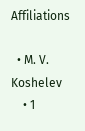Affiliations

  • M. V. Koshelev
    • 1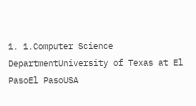1. 1.Computer Science DepartmentUniversity of Texas at El PasoEl PasoUSA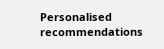Personalised recommendations